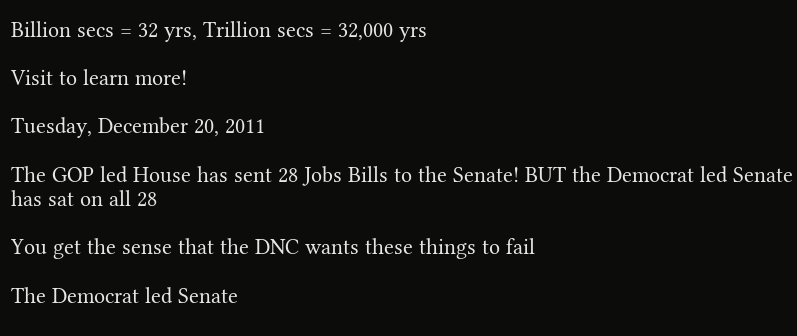Billion secs = 32 yrs, Trillion secs = 32,000 yrs

Visit to learn more!

Tuesday, December 20, 2011

The GOP led House has sent 28 Jobs Bills to the Senate! BUT the Democrat led Senate has sat on all 28

You get the sense that the DNC wants these things to fail

The Democrat led Senate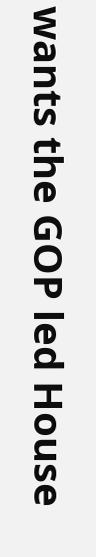wants the GOP led House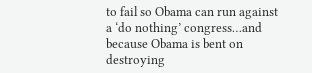to fail so Obama can run against a ‘do nothing’ congress…and because Obama is bent on destroying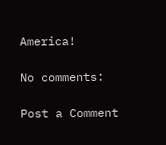America!

No comments:

Post a Comment